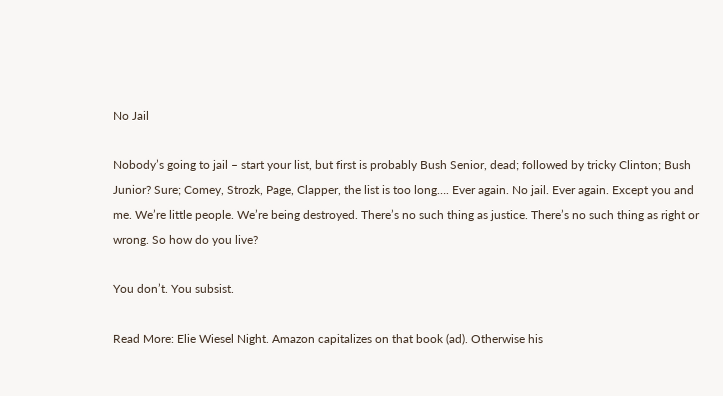No Jail

Nobody’s going to jail – start your list, but first is probably Bush Senior, dead; followed by tricky Clinton; Bush Junior? Sure; Comey, Strozk, Page, Clapper, the list is too long…. Ever again. No jail. Ever again. Except you and me. We’re little people. We’re being destroyed. There’s no such thing as justice. There’s no such thing as right or wrong. So how do you live?

You don’t. You subsist.

Read More: Elie Wiesel Night. Amazon capitalizes on that book (ad). Otherwise his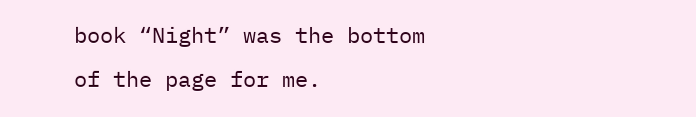book “Night” was the bottom of the page for me.